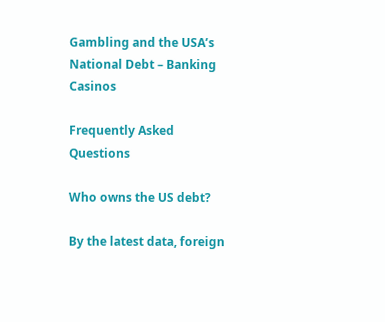Gambling and the USA’s National Debt – Banking Casinos

Frequently Asked Questions

Who owns the US debt?

By the latest data, foreign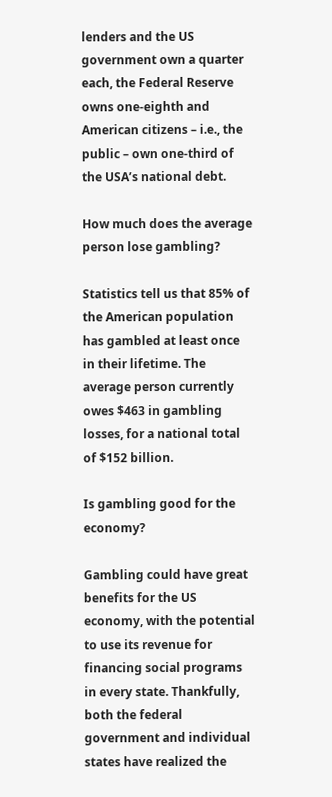lenders and the US government own a quarter each, the Federal Reserve owns one-eighth and American citizens – i.e., the public – own one-third of the USA’s national debt.

How much does the average person lose gambling?

Statistics tell us that 85% of the American population has gambled at least once in their lifetime. The average person currently owes $463 in gambling losses, for a national total of $152 billion.

Is gambling good for the economy?

Gambling could have great benefits for the US economy, with the potential to use its revenue for financing social programs in every state. Thankfully, both the federal government and individual states have realized the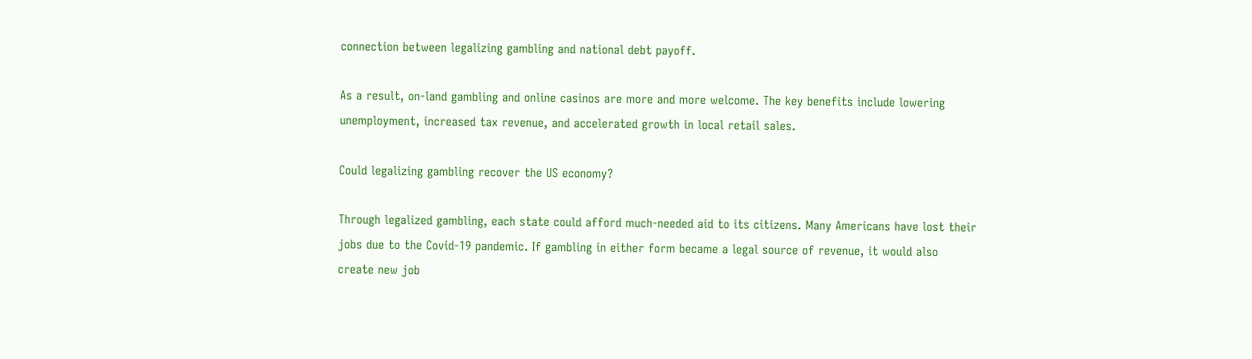connection between legalizing gambling and national debt payoff.

As a result, on-land gambling and online casinos are more and more welcome. The key benefits include lowering unemployment, increased tax revenue, and accelerated growth in local retail sales.

Could legalizing gambling recover the US economy?

Through legalized gambling, each state could afford much-needed aid to its citizens. Many Americans have lost their jobs due to the Covid-19 pandemic. If gambling in either form became a legal source of revenue, it would also create new job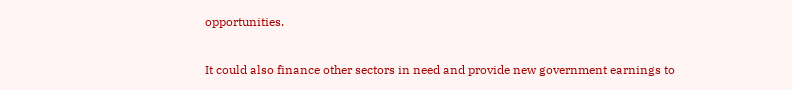opportunities.

It could also finance other sectors in need and provide new government earnings to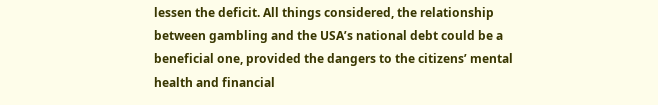lessen the deficit. All things considered, the relationship between gambling and the USA’s national debt could be a beneficial one, provided the dangers to the citizens’ mental health and financial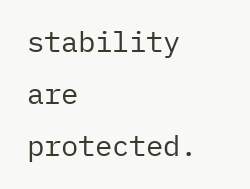stability are protected.